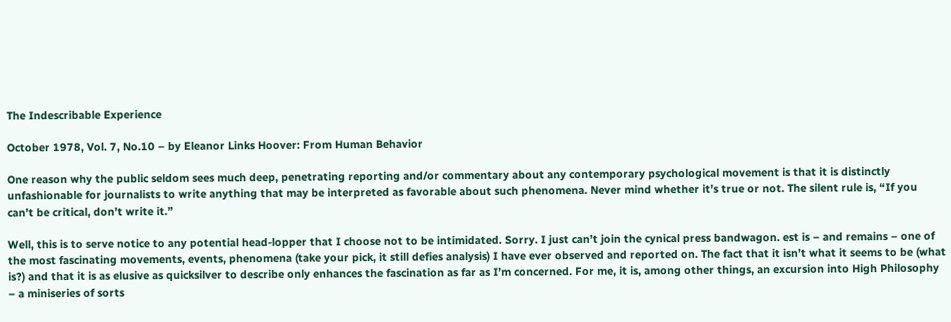The Indescribable Experience

October 1978, Vol. 7, No.10 – by Eleanor Links Hoover: From Human Behavior

One reason why the public seldom sees much deep, penetrating reporting and/or commentary about any contemporary psychological movement is that it is distinctly unfashionable for journalists to write anything that may be interpreted as favorable about such phenomena. Never mind whether it’s true or not. The silent rule is, “If you can’t be critical, don’t write it.”

Well, this is to serve notice to any potential head-lopper that I choose not to be intimidated. Sorry. I just can’t join the cynical press bandwagon. est is – and remains – one of the most fascinating movements, events, phenomena (take your pick, it still defies analysis) I have ever observed and reported on. The fact that it isn’t what it seems to be (what is?) and that it is as elusive as quicksilver to describe only enhances the fascination as far as I’m concerned. For me, it is, among other things, an excursion into High Philosophy – a miniseries of sorts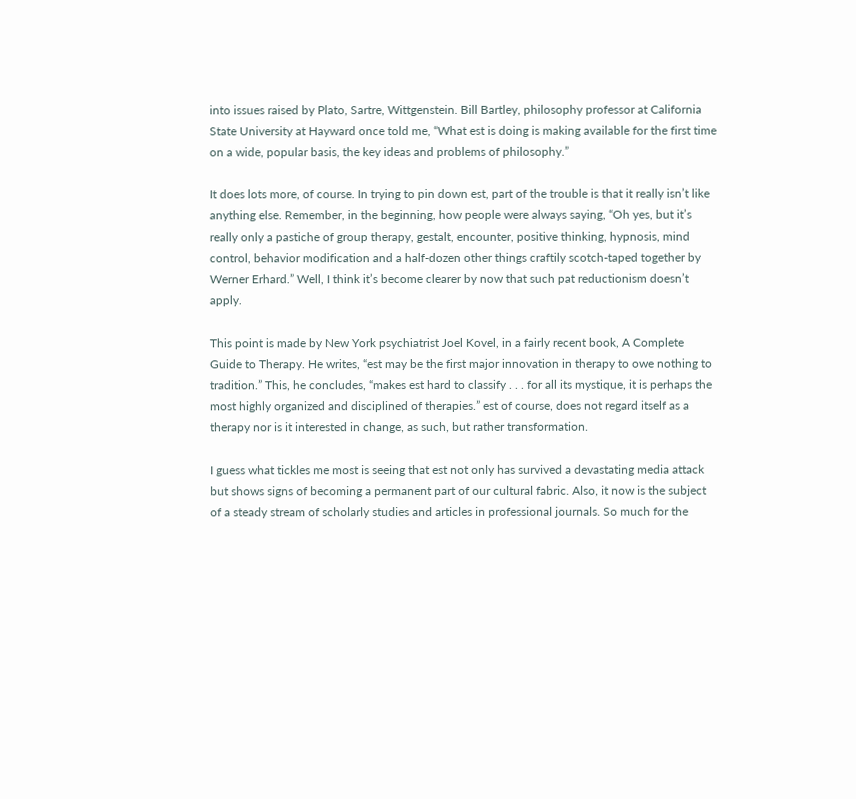into issues raised by Plato, Sartre, Wittgenstein. Bill Bartley, philosophy professor at California State University at Hayward once told me, “What est is doing is making available for the first time on a wide, popular basis, the key ideas and problems of philosophy.”

It does lots more, of course. In trying to pin down est, part of the trouble is that it really isn’t like anything else. Remember, in the beginning, how people were always saying, “Oh yes, but it’s really only a pastiche of group therapy, gestalt, encounter, positive thinking, hypnosis, mind control, behavior modification and a half-dozen other things craftily scotch-taped together by Werner Erhard.” Well, I think it’s become clearer by now that such pat reductionism doesn’t apply.

This point is made by New York psychiatrist Joel Kovel, in a fairly recent book, A Complete Guide to Therapy. He writes, “est may be the first major innovation in therapy to owe nothing to tradition.” This, he concludes, “makes est hard to classify . . . for all its mystique, it is perhaps the most highly organized and disciplined of therapies.” est of course, does not regard itself as a therapy nor is it interested in change, as such, but rather transformation.

I guess what tickles me most is seeing that est not only has survived a devastating media attack but shows signs of becoming a permanent part of our cultural fabric. Also, it now is the subject of a steady stream of scholarly studies and articles in professional journals. So much for the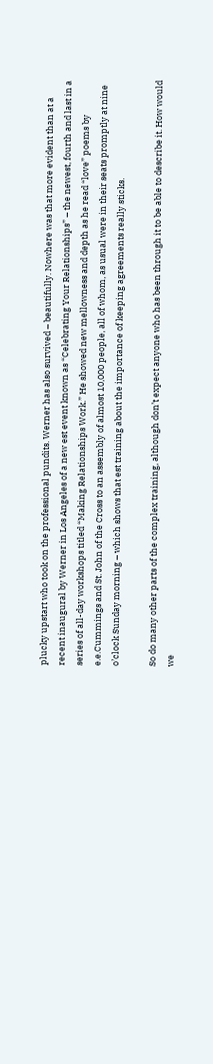plucky upstart who took on the professional pundits. Werner has also survived – beautifully. Nowhere was that more evident than at a recent inaugural by Werner in Los Angeles of a new est event known as “Celebrating Your Relationships” – the newest, fourth and last in a series of all-day workshops titled “Making Relationships Work.” He showed new mellowness and depth as he read “love” poems by e.e.Cummings and St. John of the Cross to an assembly of almost 10,000 people, all of whom, as usual were in their seats promptly at nine o’clock Sunday morning – which shows that est training about the importance of keeping agreements really sticks.

So do many other parts of the complex training, although don’t expect anyone who has been through it to be able to describe it. How would we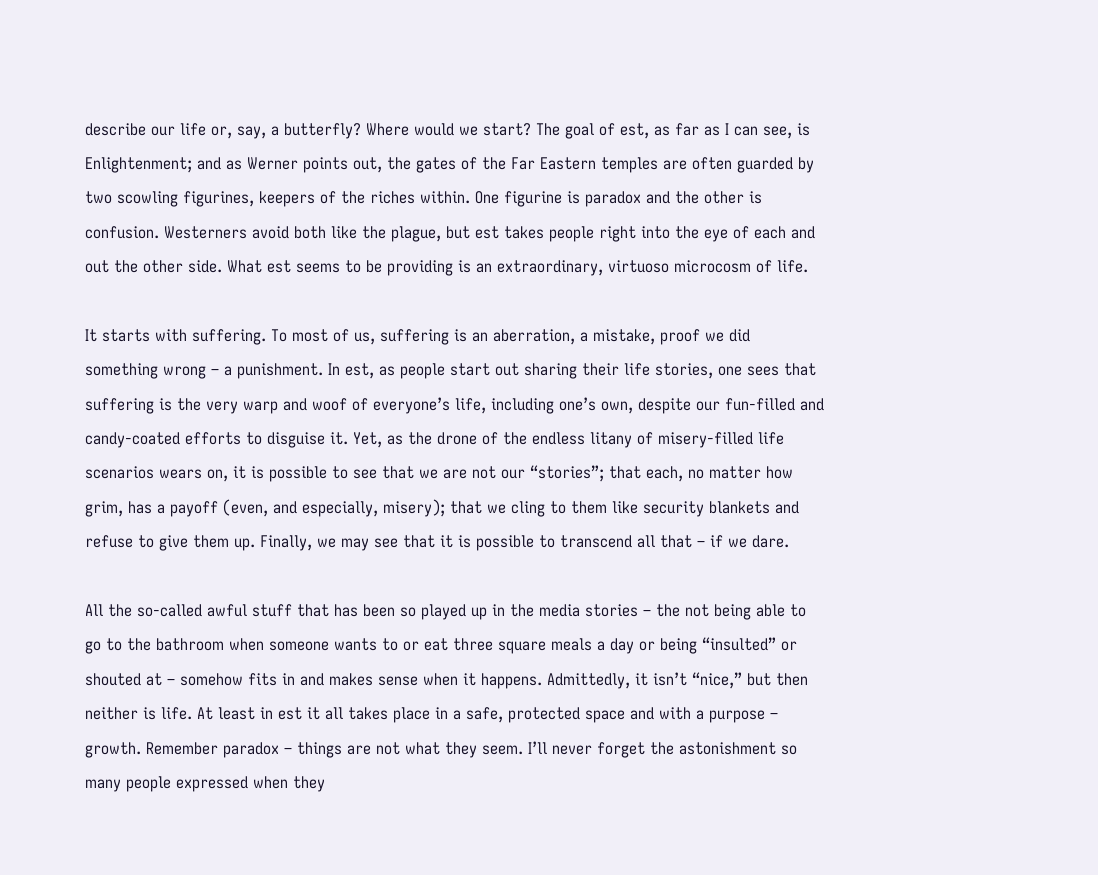describe our life or, say, a butterfly? Where would we start? The goal of est, as far as I can see, is Enlightenment; and as Werner points out, the gates of the Far Eastern temples are often guarded by two scowling figurines, keepers of the riches within. One figurine is paradox and the other is confusion. Westerners avoid both like the plague, but est takes people right into the eye of each and out the other side. What est seems to be providing is an extraordinary, virtuoso microcosm of life.

It starts with suffering. To most of us, suffering is an aberration, a mistake, proof we did something wrong – a punishment. In est, as people start out sharing their life stories, one sees that suffering is the very warp and woof of everyone’s life, including one’s own, despite our fun-filled and candy-coated efforts to disguise it. Yet, as the drone of the endless litany of misery-filled life scenarios wears on, it is possible to see that we are not our “stories”; that each, no matter how grim, has a payoff (even, and especially, misery); that we cling to them like security blankets and refuse to give them up. Finally, we may see that it is possible to transcend all that – if we dare.

All the so-called awful stuff that has been so played up in the media stories – the not being able to go to the bathroom when someone wants to or eat three square meals a day or being “insulted” or shouted at – somehow fits in and makes sense when it happens. Admittedly, it isn’t “nice,” but then neither is life. At least in est it all takes place in a safe, protected space and with a purpose – growth. Remember paradox – things are not what they seem. I’ll never forget the astonishment so many people expressed when they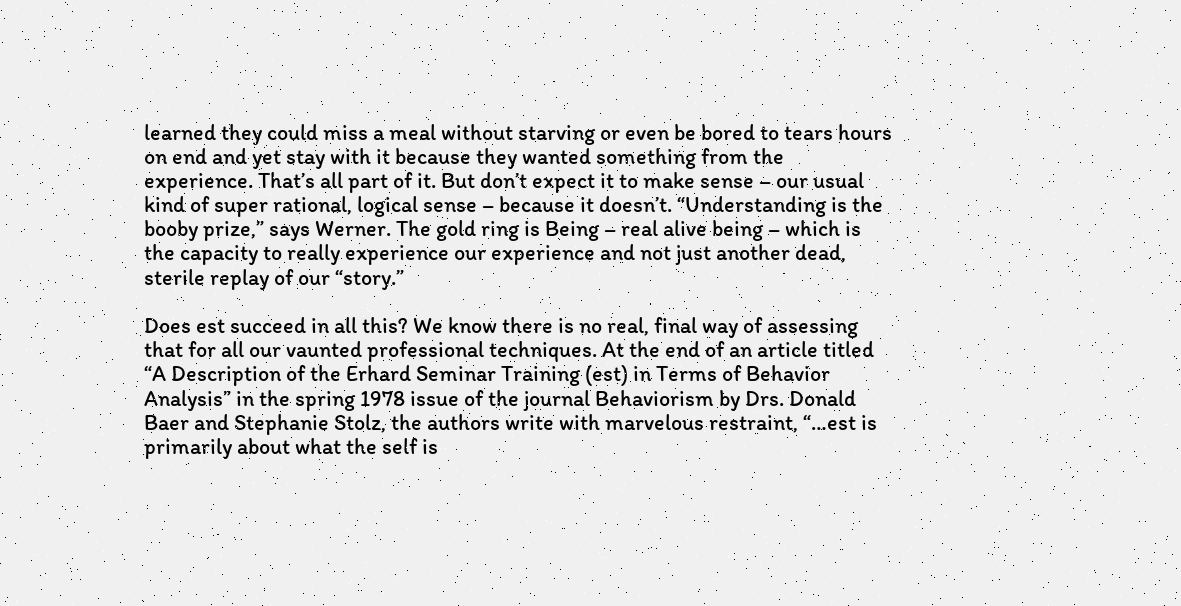learned they could miss a meal without starving or even be bored to tears hours on end and yet stay with it because they wanted something from the experience. That’s all part of it. But don’t expect it to make sense – our usual kind of super rational, logical sense – because it doesn’t. “Understanding is the booby prize,” says Werner. The gold ring is Being – real alive being – which is the capacity to really experience our experience and not just another dead, sterile replay of our “story.”

Does est succeed in all this? We know there is no real, final way of assessing that for all our vaunted professional techniques. At the end of an article titled “A Description of the Erhard Seminar Training (est) in Terms of Behavior Analysis” in the spring 1978 issue of the journal Behaviorism by Drs. Donald Baer and Stephanie Stolz, the authors write with marvelous restraint, “…est is primarily about what the self is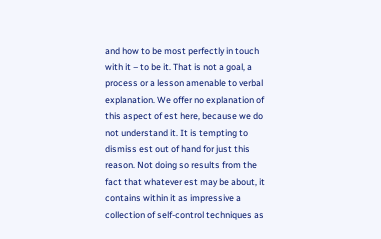and how to be most perfectly in touch with it – to be it. That is not a goal, a process or a lesson amenable to verbal explanation. We offer no explanation of this aspect of est here, because we do not understand it. It is tempting to dismiss est out of hand for just this reason. Not doing so results from the fact that whatever est may be about, it contains within it as impressive a collection of self-control techniques as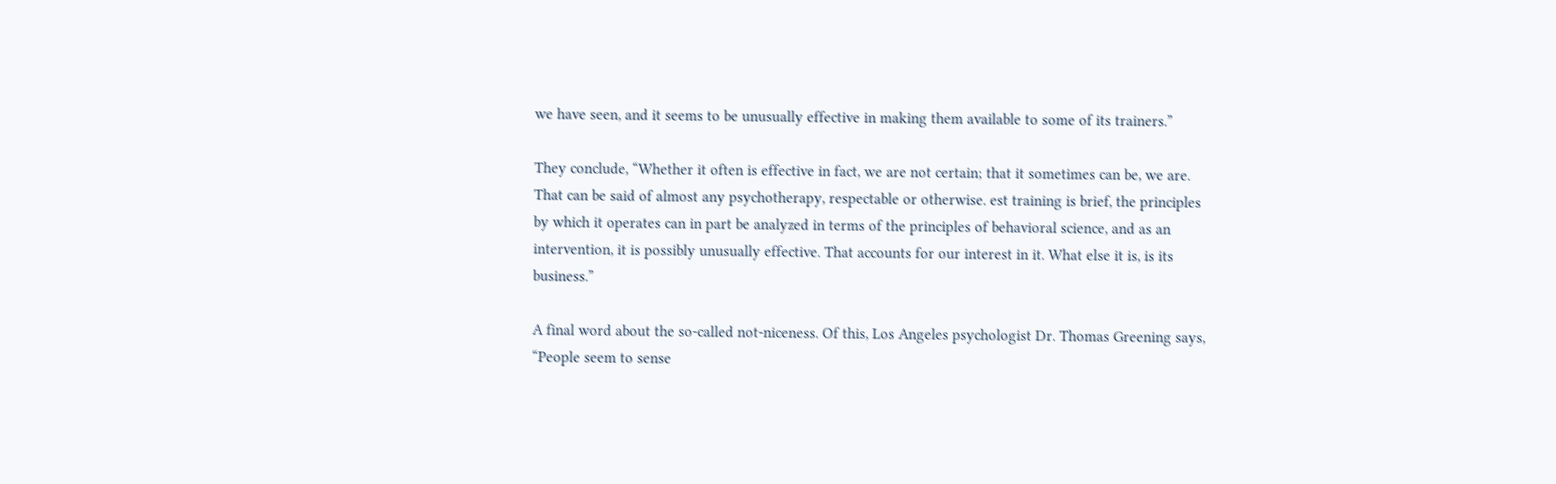we have seen, and it seems to be unusually effective in making them available to some of its trainers.”

They conclude, “Whether it often is effective in fact, we are not certain; that it sometimes can be, we are. That can be said of almost any psychotherapy, respectable or otherwise. est training is brief, the principles by which it operates can in part be analyzed in terms of the principles of behavioral science, and as an intervention, it is possibly unusually effective. That accounts for our interest in it. What else it is, is its business.”

A final word about the so-called not-niceness. Of this, Los Angeles psychologist Dr. Thomas Greening says, “People seem to sense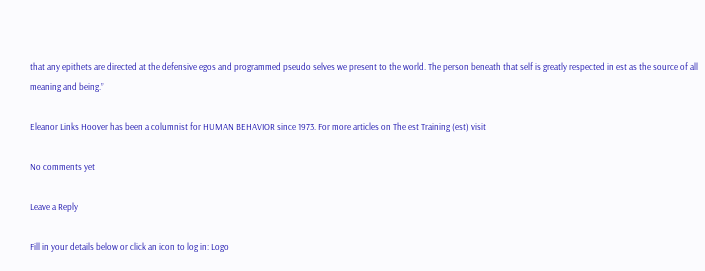that any epithets are directed at the defensive egos and programmed pseudo selves we present to the world. The person beneath that self is greatly respected in est as the source of all meaning and being.”

Eleanor Links Hoover has been a columnist for HUMAN BEHAVIOR since 1973. For more articles on The est Training (est) visit

No comments yet

Leave a Reply

Fill in your details below or click an icon to log in: Logo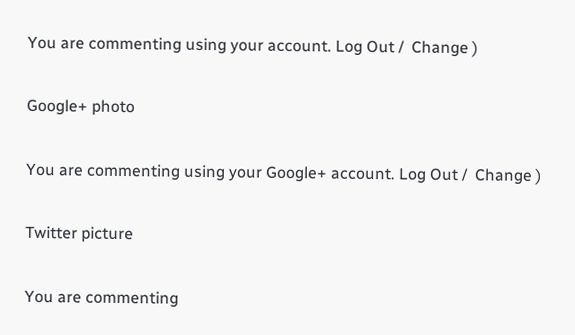You are commenting using your account. Log Out /  Change )

Google+ photo

You are commenting using your Google+ account. Log Out /  Change )

Twitter picture

You are commenting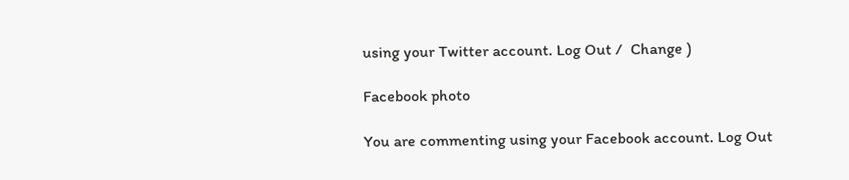using your Twitter account. Log Out /  Change )

Facebook photo

You are commenting using your Facebook account. Log Out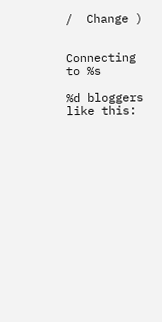/  Change )


Connecting to %s

%d bloggers like this: